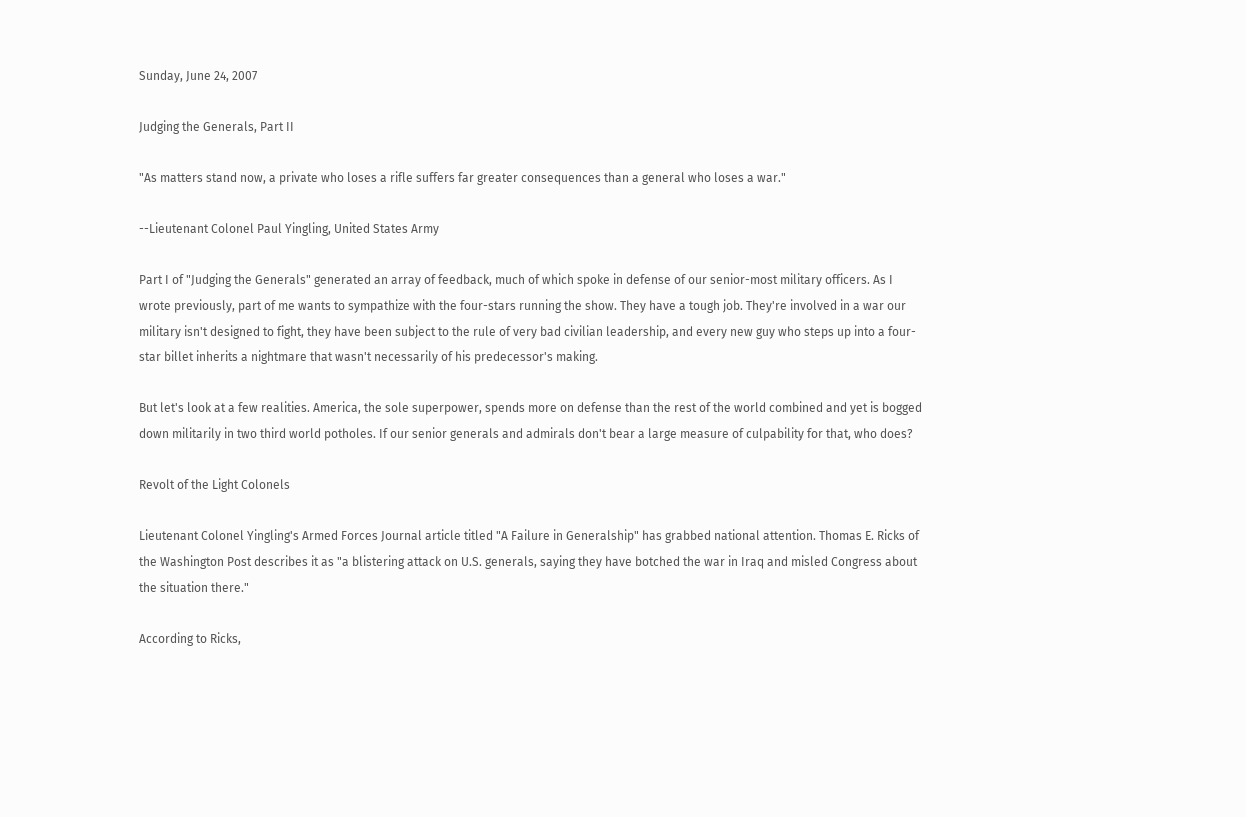Sunday, June 24, 2007

Judging the Generals, Part II

"As matters stand now, a private who loses a rifle suffers far greater consequences than a general who loses a war."

--Lieutenant Colonel Paul Yingling, United States Army

Part I of "Judging the Generals" generated an array of feedback, much of which spoke in defense of our senior-most military officers. As I wrote previously, part of me wants to sympathize with the four-stars running the show. They have a tough job. They're involved in a war our military isn't designed to fight, they have been subject to the rule of very bad civilian leadership, and every new guy who steps up into a four-star billet inherits a nightmare that wasn't necessarily of his predecessor's making.

But let's look at a few realities. America, the sole superpower, spends more on defense than the rest of the world combined and yet is bogged down militarily in two third world potholes. If our senior generals and admirals don't bear a large measure of culpability for that, who does?

Revolt of the Light Colonels

Lieutenant Colonel Yingling's Armed Forces Journal article titled "A Failure in Generalship" has grabbed national attention. Thomas E. Ricks of the Washington Post describes it as "a blistering attack on U.S. generals, saying they have botched the war in Iraq and misled Congress about the situation there."

According to Ricks,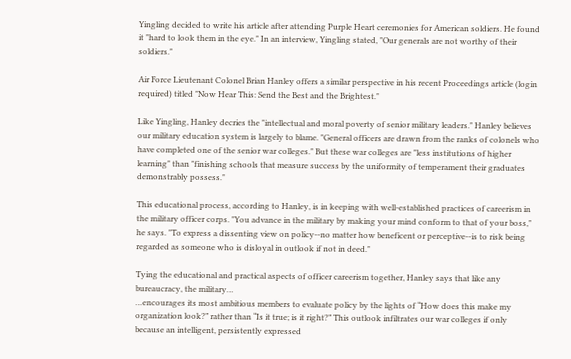Yingling decided to write his article after attending Purple Heart ceremonies for American soldiers. He found it "hard to look them in the eye." In an interview, Yingling stated, "Our generals are not worthy of their soldiers."

Air Force Lieutenant Colonel Brian Hanley offers a similar perspective in his recent Proceedings article (login required) titled "Now Hear This: Send the Best and the Brightest."

Like Yingling, Hanley decries the "intellectual and moral poverty of senior military leaders." Hanley believes our military education system is largely to blame. "General officers are drawn from the ranks of colonels who have completed one of the senior war colleges." But these war colleges are "less institutions of higher learning" than "finishing schools that measure success by the uniformity of temperament their graduates demonstrably possess."

This educational process, according to Hanley, is in keeping with well-established practices of careerism in the military officer corps. "You advance in the military by making your mind conform to that of your boss," he says. "To express a dissenting view on policy--no matter how beneficent or perceptive--is to risk being regarded as someone who is disloyal in outlook if not in deed."

Tying the educational and practical aspects of officer careerism together, Hanley says that like any bureaucracy, the military…
…encourages its most ambitious members to evaluate policy by the lights of “How does this make my organization look?” rather than “Is it true; is it right?” This outlook infiltrates our war colleges if only because an intelligent, persistently expressed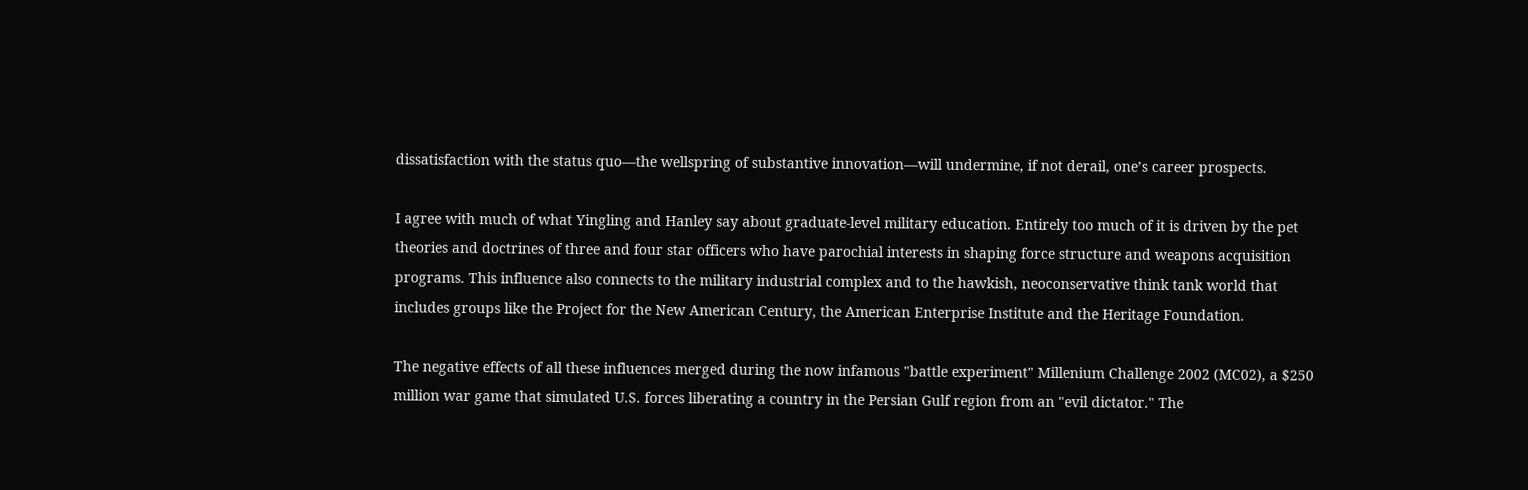dissatisfaction with the status quo—the wellspring of substantive innovation—will undermine, if not derail, one’s career prospects.

I agree with much of what Yingling and Hanley say about graduate-level military education. Entirely too much of it is driven by the pet theories and doctrines of three and four star officers who have parochial interests in shaping force structure and weapons acquisition programs. This influence also connects to the military industrial complex and to the hawkish, neoconservative think tank world that includes groups like the Project for the New American Century, the American Enterprise Institute and the Heritage Foundation.

The negative effects of all these influences merged during the now infamous "battle experiment" Millenium Challenge 2002 (MC02), a $250 million war game that simulated U.S. forces liberating a country in the Persian Gulf region from an "evil dictator." The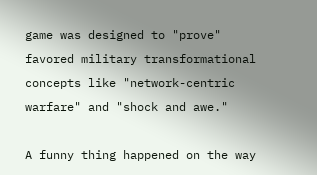game was designed to "prove" favored military transformational concepts like "network-centric warfare" and "shock and awe."

A funny thing happened on the way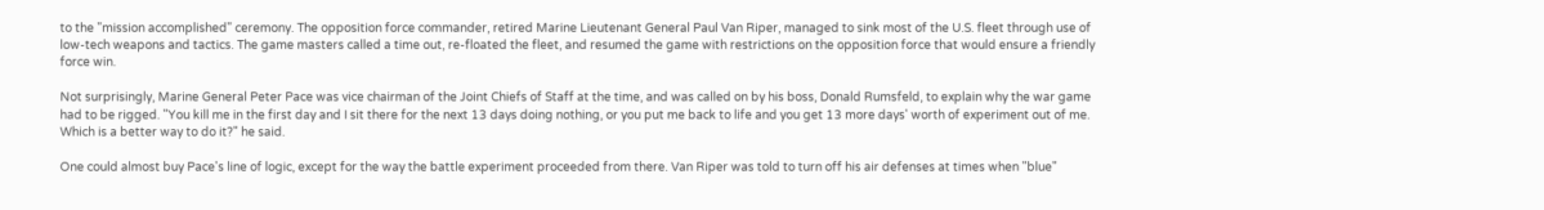to the "mission accomplished" ceremony. The opposition force commander, retired Marine Lieutenant General Paul Van Riper, managed to sink most of the U.S. fleet through use of low-tech weapons and tactics. The game masters called a time out, re-floated the fleet, and resumed the game with restrictions on the opposition force that would ensure a friendly force win.

Not surprisingly, Marine General Peter Pace was vice chairman of the Joint Chiefs of Staff at the time, and was called on by his boss, Donald Rumsfeld, to explain why the war game had to be rigged. "You kill me in the first day and I sit there for the next 13 days doing nothing, or you put me back to life and you get 13 more days' worth of experiment out of me. Which is a better way to do it?" he said.

One could almost buy Pace's line of logic, except for the way the battle experiment proceeded from there. Van Riper was told to turn off his air defenses at times when "blue"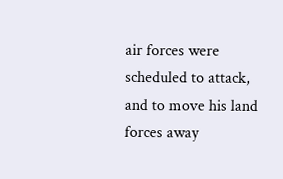air forces were scheduled to attack, and to move his land forces away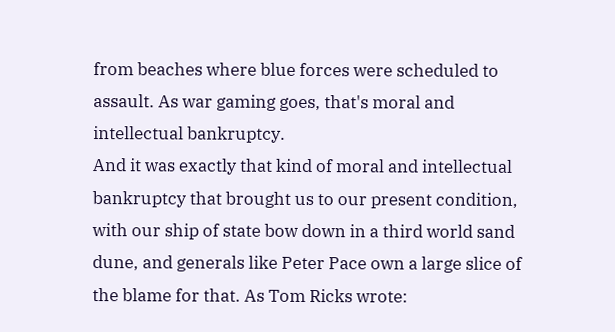from beaches where blue forces were scheduled to assault. As war gaming goes, that's moral and intellectual bankruptcy.
And it was exactly that kind of moral and intellectual bankruptcy that brought us to our present condition, with our ship of state bow down in a third world sand dune, and generals like Peter Pace own a large slice of the blame for that. As Tom Ricks wrote: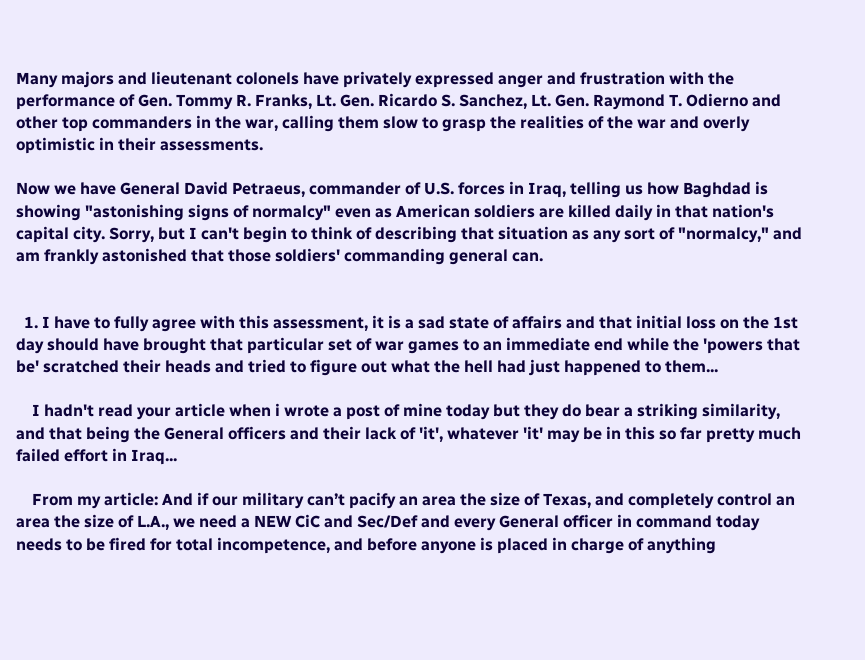Many majors and lieutenant colonels have privately expressed anger and frustration with the performance of Gen. Tommy R. Franks, Lt. Gen. Ricardo S. Sanchez, Lt. Gen. Raymond T. Odierno and other top commanders in the war, calling them slow to grasp the realities of the war and overly optimistic in their assessments.

Now we have General David Petraeus, commander of U.S. forces in Iraq, telling us how Baghdad is showing "astonishing signs of normalcy" even as American soldiers are killed daily in that nation's capital city. Sorry, but I can't begin to think of describing that situation as any sort of "normalcy," and am frankly astonished that those soldiers' commanding general can.


  1. I have to fully agree with this assessment, it is a sad state of affairs and that initial loss on the 1st day should have brought that particular set of war games to an immediate end while the 'powers that be' scratched their heads and tried to figure out what the hell had just happened to them...

    I hadn't read your article when i wrote a post of mine today but they do bear a striking similarity, and that being the General officers and their lack of 'it', whatever 'it' may be in this so far pretty much failed effort in Iraq...

    From my article: And if our military can’t pacify an area the size of Texas, and completely control an area the size of L.A., we need a NEW CiC and Sec/Def and every General officer in command today needs to be fired for total incompetence, and before anyone is placed in charge of anything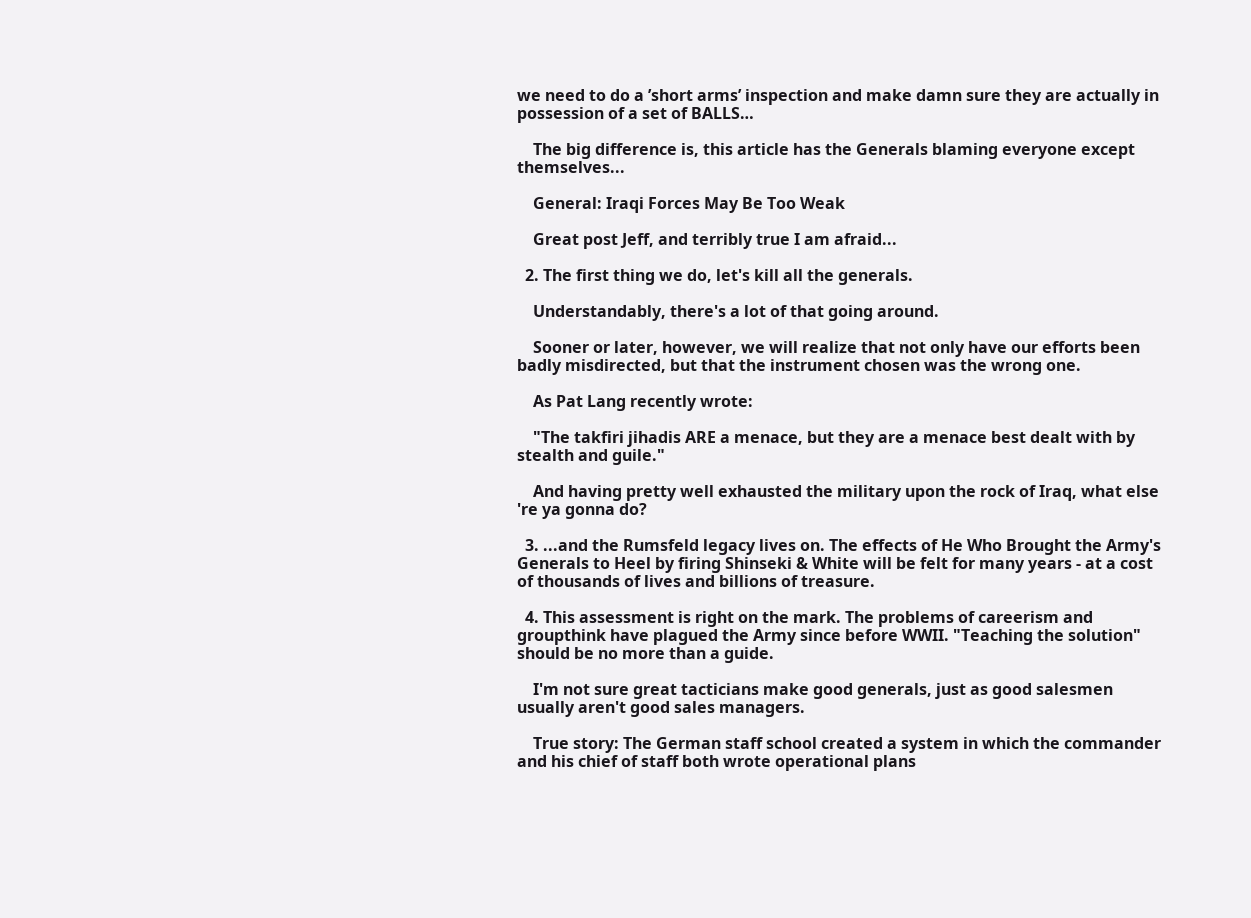we need to do a ’short arms’ inspection and make damn sure they are actually in possession of a set of BALLS…

    The big difference is, this article has the Generals blaming everyone except themselves...

    General: Iraqi Forces May Be Too Weak

    Great post Jeff, and terribly true I am afraid...

  2. The first thing we do, let's kill all the generals.

    Understandably, there's a lot of that going around.

    Sooner or later, however, we will realize that not only have our efforts been badly misdirected, but that the instrument chosen was the wrong one.

    As Pat Lang recently wrote:

    "The takfiri jihadis ARE a menace, but they are a menace best dealt with by stealth and guile."

    And having pretty well exhausted the military upon the rock of Iraq, what else 're ya gonna do?

  3. ...and the Rumsfeld legacy lives on. The effects of He Who Brought the Army's Generals to Heel by firing Shinseki & White will be felt for many years - at a cost of thousands of lives and billions of treasure.

  4. This assessment is right on the mark. The problems of careerism and groupthink have plagued the Army since before WWII. "Teaching the solution" should be no more than a guide.

    I'm not sure great tacticians make good generals, just as good salesmen usually aren't good sales managers.

    True story: The German staff school created a system in which the commander and his chief of staff both wrote operational plans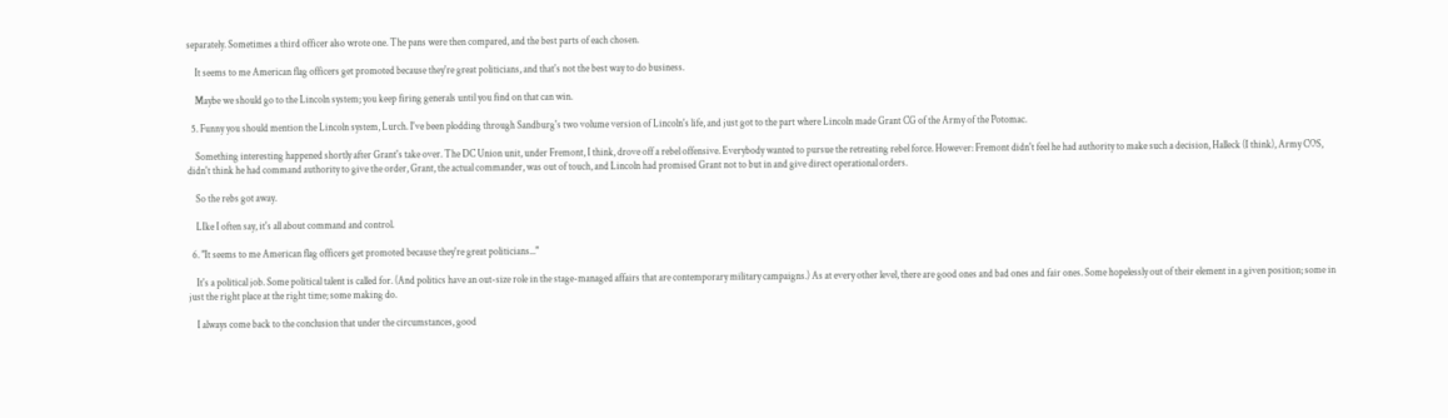separately. Sometimes a third officer also wrote one. The pans were then compared, and the best parts of each chosen.

    It seems to me American flag officers get promoted because they're great politicians, and that's not the best way to do business.

    Maybe we should go to the Lincoln system; you keep firing generals until you find on that can win.

  5. Funny you should mention the Lincoln system, Lurch. I've been plodding through Sandburg's two volume version of Lincoln's life, and just got to the part where Lincoln made Grant CG of the Army of the Potomac.

    Something interesting happened shortly after Grant's take over. The DC Union unit, under Fremont, I think, drove off a rebel offensive. Everybody wanted to pursue the retreating rebel force. However: Fremont didn't feel he had authority to make such a decision, Halleck (I think), Army COS, didn't think he had command authority to give the order, Grant, the actual commander, was out of touch, and Lincoln had promised Grant not to but in and give direct operational orders.

    So the rebs got away.

    LIke I often say, it's all about command and control.

  6. "It seems to me American flag officers get promoted because they're great politicians..."

    It's a political job. Some political talent is called for. (And politics have an out-size role in the stage-managed affairs that are contemporary military campaigns.) As at every other level, there are good ones and bad ones and fair ones. Some hopelessly out of their element in a given position; some in just the right place at the right time; some making do.

    I always come back to the conclusion that under the circumstances, good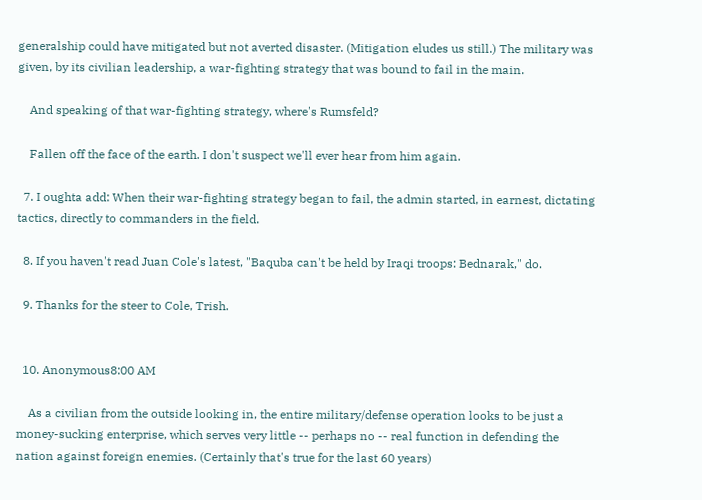generalship could have mitigated but not averted disaster. (Mitigation eludes us still.) The military was given, by its civilian leadership, a war-fighting strategy that was bound to fail in the main.

    And speaking of that war-fighting strategy, where's Rumsfeld?

    Fallen off the face of the earth. I don't suspect we'll ever hear from him again.

  7. I oughta add: When their war-fighting strategy began to fail, the admin started, in earnest, dictating tactics, directly to commanders in the field.

  8. If you haven't read Juan Cole's latest, "Baquba can't be held by Iraqi troops: Bednarak," do.

  9. Thanks for the steer to Cole, Trish.


  10. Anonymous8:00 AM

    As a civilian from the outside looking in, the entire military/defense operation looks to be just a money-sucking enterprise, which serves very little -- perhaps no -- real function in defending the nation against foreign enemies. (Certainly that's true for the last 60 years)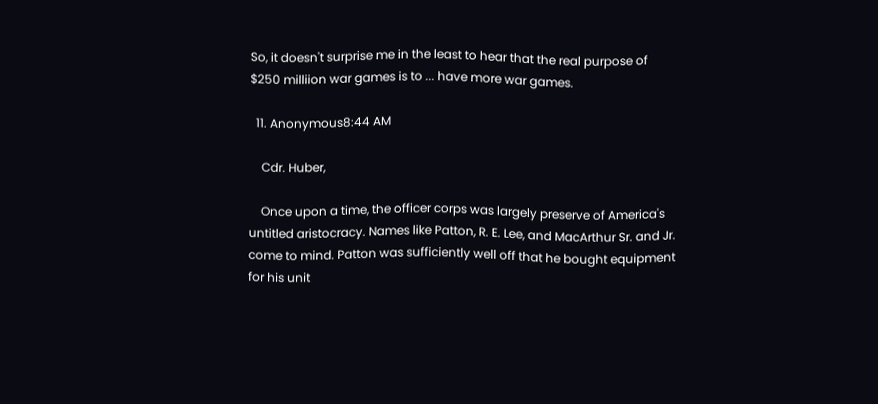So, it doesn't surprise me in the least to hear that the real purpose of $250 milliion war games is to ... have more war games.

  11. Anonymous8:44 AM

    Cdr. Huber,

    Once upon a time, the officer corps was largely preserve of America's untitled aristocracy. Names like Patton, R. E. Lee, and MacArthur Sr. and Jr. come to mind. Patton was sufficiently well off that he bought equipment for his unit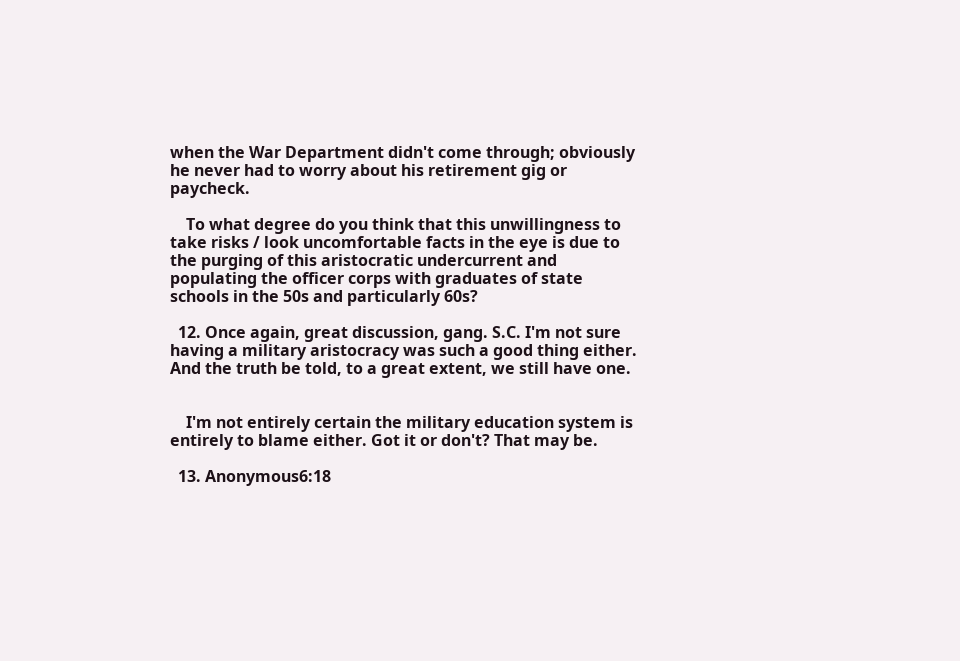when the War Department didn't come through; obviously he never had to worry about his retirement gig or paycheck.

    To what degree do you think that this unwillingness to take risks / look uncomfortable facts in the eye is due to the purging of this aristocratic undercurrent and populating the officer corps with graduates of state schools in the 50s and particularly 60s?

  12. Once again, great discussion, gang. S.C. I'm not sure having a military aristocracy was such a good thing either. And the truth be told, to a great extent, we still have one.


    I'm not entirely certain the military education system is entirely to blame either. Got it or don't? That may be.

  13. Anonymous6:18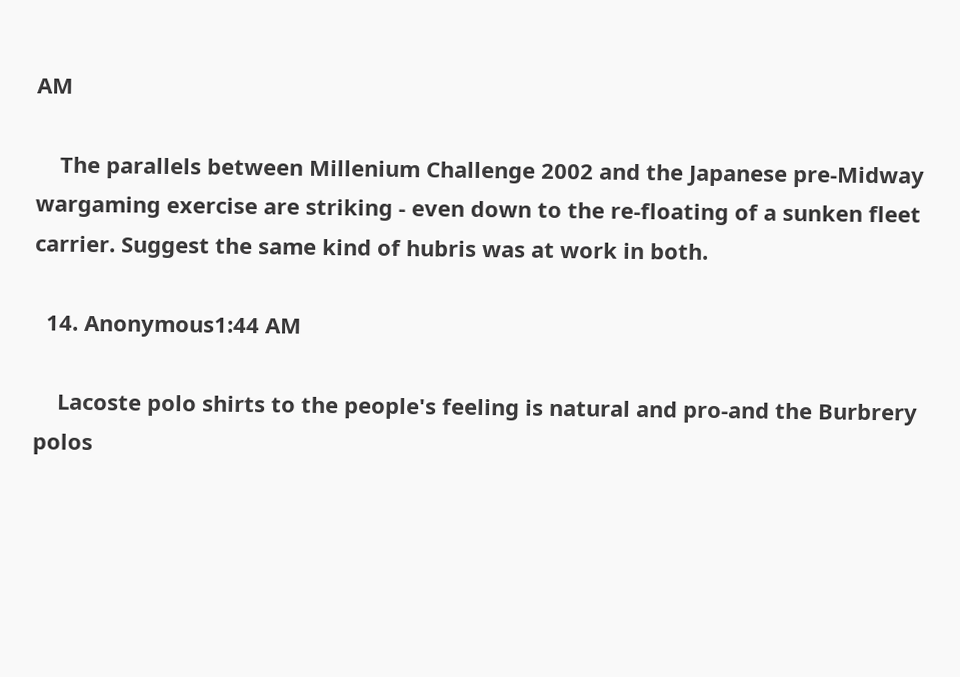AM

    The parallels between Millenium Challenge 2002 and the Japanese pre-Midway wargaming exercise are striking - even down to the re-floating of a sunken fleet carrier. Suggest the same kind of hubris was at work in both.

  14. Anonymous1:44 AM

    Lacoste polo shirts to the people's feeling is natural and pro-and the Burbrery polos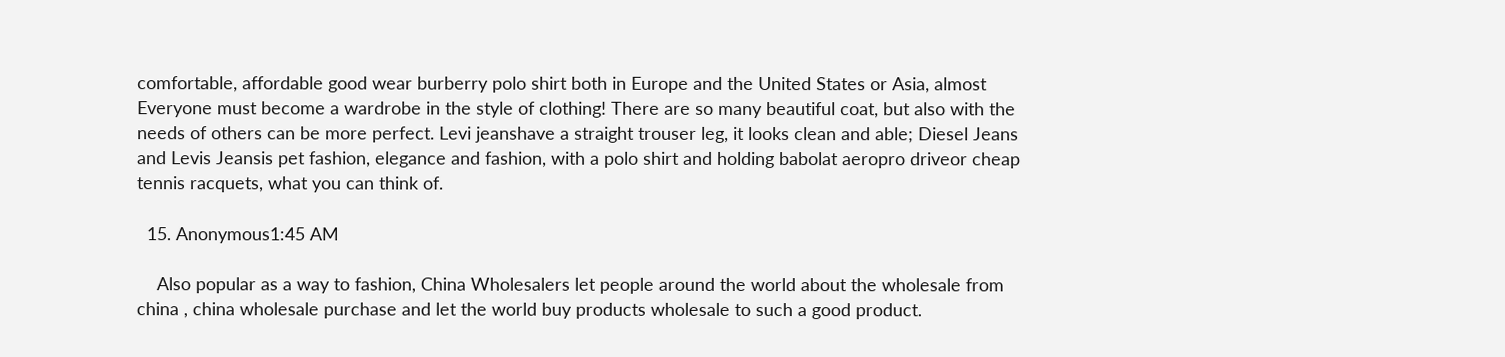comfortable, affordable good wear burberry polo shirt both in Europe and the United States or Asia, almost Everyone must become a wardrobe in the style of clothing! There are so many beautiful coat, but also with the needs of others can be more perfect. Levi jeanshave a straight trouser leg, it looks clean and able; Diesel Jeans and Levis Jeansis pet fashion, elegance and fashion, with a polo shirt and holding babolat aeropro driveor cheap tennis racquets, what you can think of.

  15. Anonymous1:45 AM

    Also popular as a way to fashion, China Wholesalers let people around the world about the wholesale from china , china wholesale purchase and let the world buy products wholesale to such a good product.